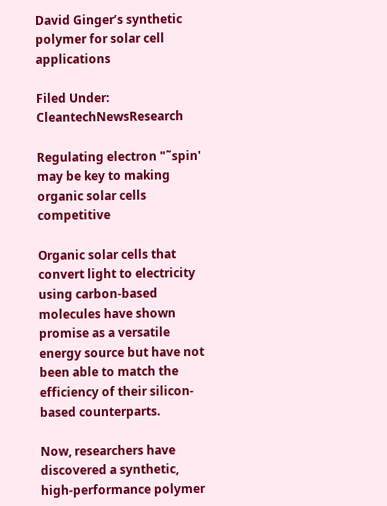David Ginger’s synthetic polymer for solar cell applications

Filed Under: CleantechNewsResearch

Regulating electron "˜spin' may be key to making organic solar cells competitive

Organic solar cells that convert light to electricity using carbon-based molecules have shown promise as a versatile energy source but have not been able to match the efficiency of their silicon-based counterparts.

Now, researchers have discovered a synthetic, high-performance polymer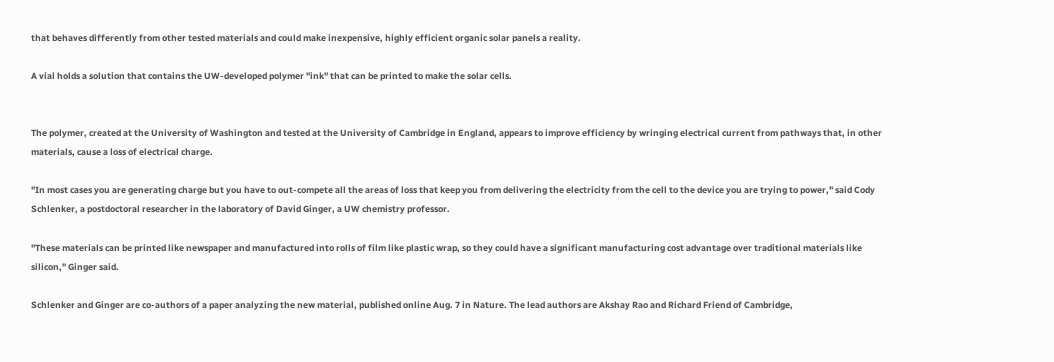that behaves differently from other tested materials and could make inexpensive, highly efficient organic solar panels a reality.

A vial holds a solution that contains the UW-developed polymer "ink" that can be printed to make the solar cells.


The polymer, created at the University of Washington and tested at the University of Cambridge in England, appears to improve efficiency by wringing electrical current from pathways that, in other materials, cause a loss of electrical charge.

"In most cases you are generating charge but you have to out-compete all the areas of loss that keep you from delivering the electricity from the cell to the device you are trying to power," said Cody Schlenker, a postdoctoral researcher in the laboratory of David Ginger, a UW chemistry professor.

"These materials can be printed like newspaper and manufactured into rolls of film like plastic wrap, so they could have a significant manufacturing cost advantage over traditional materials like silicon," Ginger said.

Schlenker and Ginger are co-authors of a paper analyzing the new material, published online Aug. 7 in Nature. The lead authors are Akshay Rao and Richard Friend of Cambridge,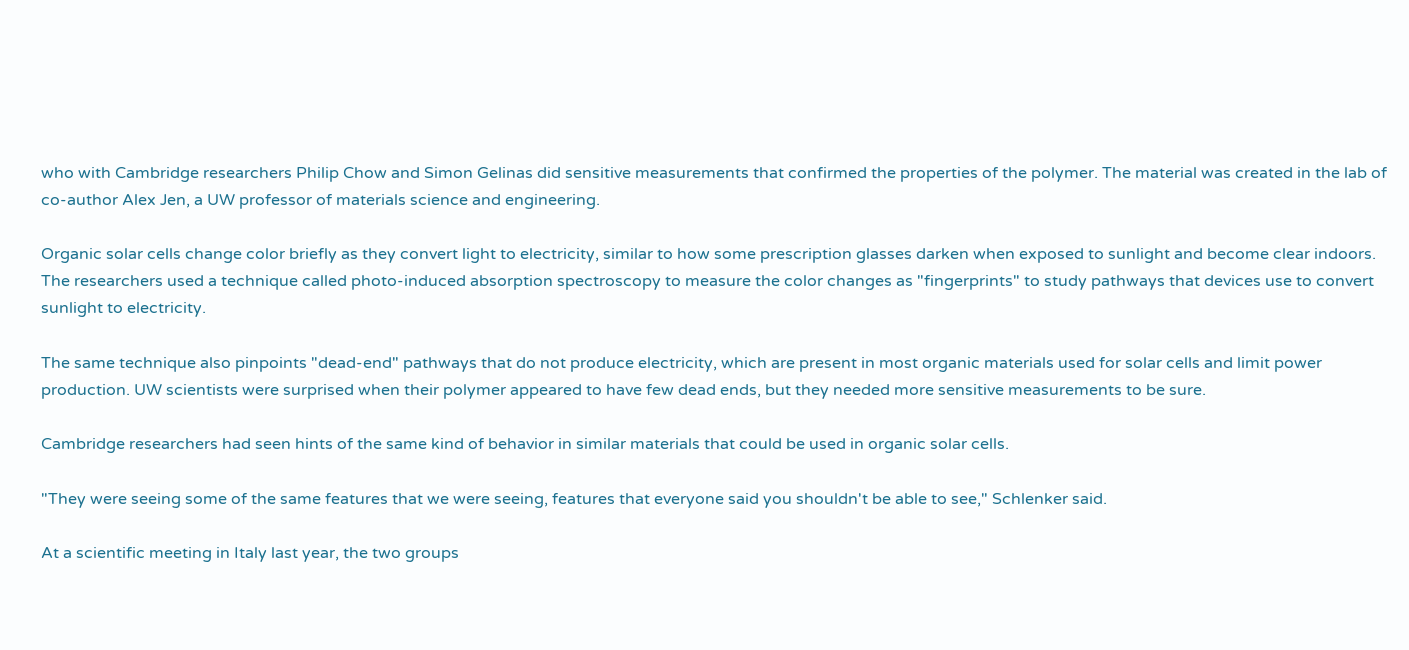who with Cambridge researchers Philip Chow and Simon Gelinas did sensitive measurements that confirmed the properties of the polymer. The material was created in the lab of co-author Alex Jen, a UW professor of materials science and engineering.

Organic solar cells change color briefly as they convert light to electricity, similar to how some prescription glasses darken when exposed to sunlight and become clear indoors. The researchers used a technique called photo-induced absorption spectroscopy to measure the color changes as "fingerprints" to study pathways that devices use to convert sunlight to electricity.

The same technique also pinpoints "dead-end" pathways that do not produce electricity, which are present in most organic materials used for solar cells and limit power production. UW scientists were surprised when their polymer appeared to have few dead ends, but they needed more sensitive measurements to be sure.

Cambridge researchers had seen hints of the same kind of behavior in similar materials that could be used in organic solar cells.

"They were seeing some of the same features that we were seeing, features that everyone said you shouldn't be able to see," Schlenker said.

At a scientific meeting in Italy last year, the two groups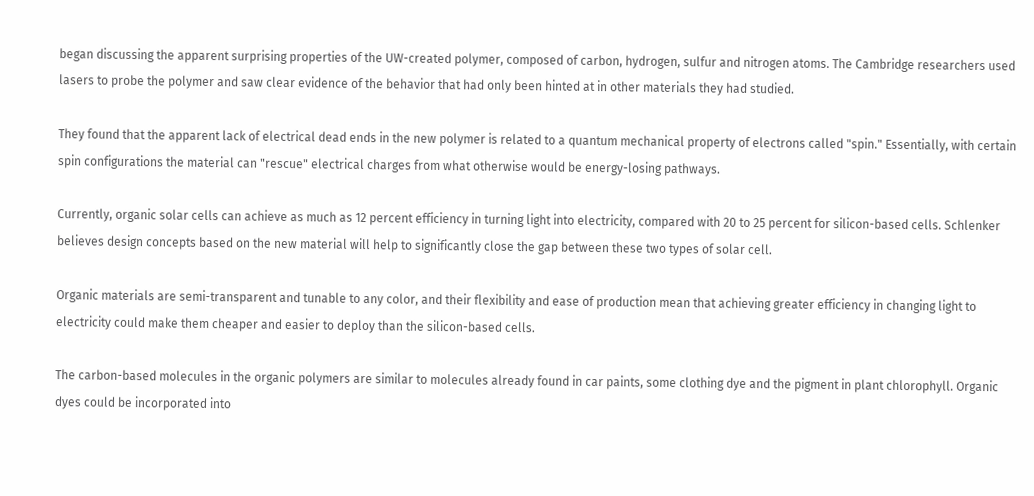began discussing the apparent surprising properties of the UW-created polymer, composed of carbon, hydrogen, sulfur and nitrogen atoms. The Cambridge researchers used lasers to probe the polymer and saw clear evidence of the behavior that had only been hinted at in other materials they had studied.

They found that the apparent lack of electrical dead ends in the new polymer is related to a quantum mechanical property of electrons called "spin." Essentially, with certain spin configurations the material can "rescue" electrical charges from what otherwise would be energy-losing pathways.

Currently, organic solar cells can achieve as much as 12 percent efficiency in turning light into electricity, compared with 20 to 25 percent for silicon-based cells. Schlenker believes design concepts based on the new material will help to significantly close the gap between these two types of solar cell.

Organic materials are semi-transparent and tunable to any color, and their flexibility and ease of production mean that achieving greater efficiency in changing light to electricity could make them cheaper and easier to deploy than the silicon-based cells.

The carbon-based molecules in the organic polymers are similar to molecules already found in car paints, some clothing dye and the pigment in plant chlorophyll. Organic dyes could be incorporated into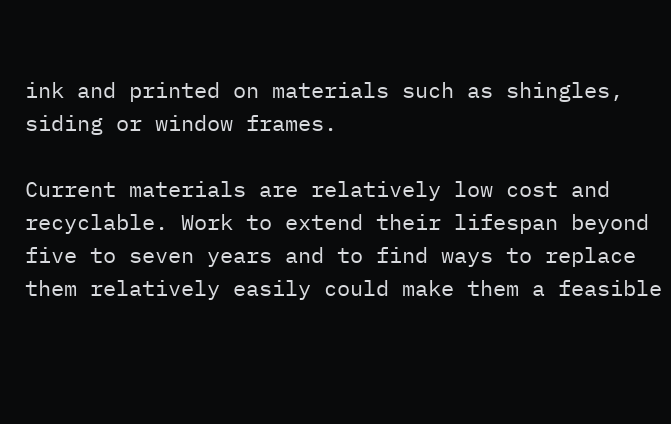ink and printed on materials such as shingles, siding or window frames.

Current materials are relatively low cost and recyclable. Work to extend their lifespan beyond five to seven years and to find ways to replace them relatively easily could make them a feasible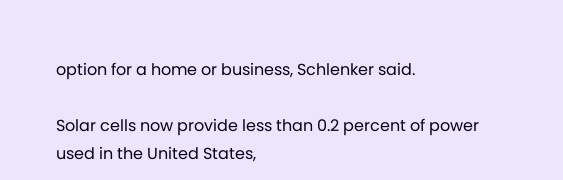option for a home or business, Schlenker said.

Solar cells now provide less than 0.2 percent of power used in the United States,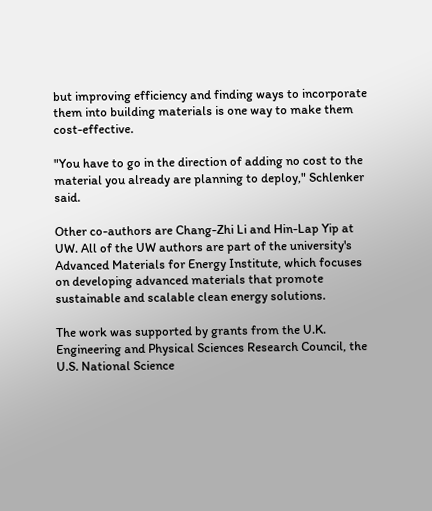but improving efficiency and finding ways to incorporate them into building materials is one way to make them cost-effective.

"You have to go in the direction of adding no cost to the material you already are planning to deploy," Schlenker said.

Other co-authors are Chang-Zhi Li and Hin-Lap Yip at UW. All of the UW authors are part of the university's Advanced Materials for Energy Institute, which focuses on developing advanced materials that promote sustainable and scalable clean energy solutions.

The work was supported by grants from the U.K. Engineering and Physical Sciences Research Council, the U.S. National Science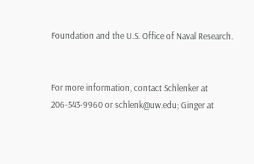Foundation and the U.S. Office of Naval Research.


For more information, contact Schlenker at 206-543-9960 or schlenk@uw.edu; Ginger at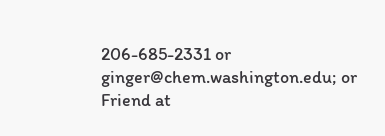206-685-2331 or ginger@chem.washington.edu; or Friend at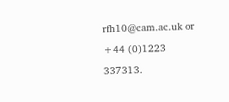rfh10@cam.ac.uk or +44 (0)1223 337313.